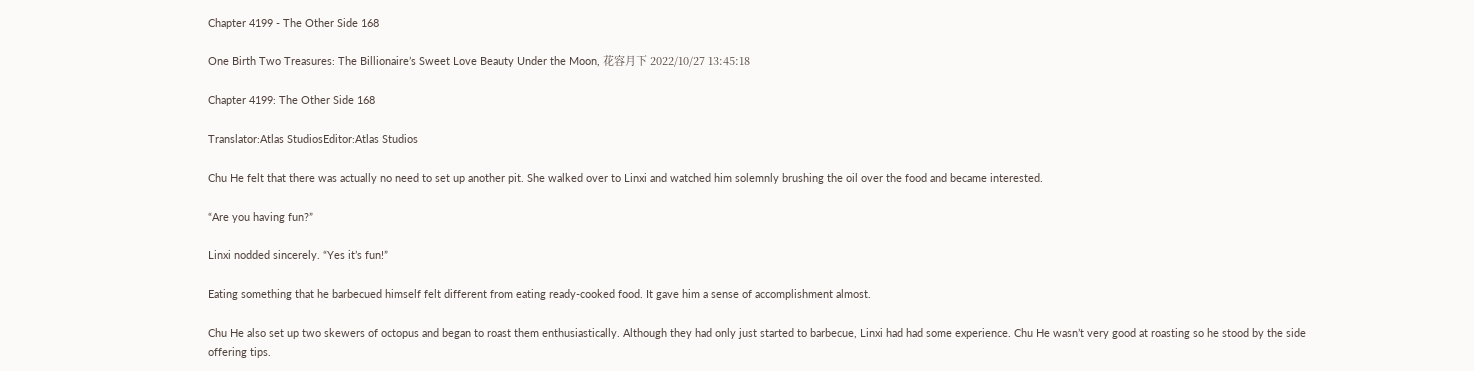Chapter 4199 - The Other Side 168

One Birth Two Treasures: The Billionaire’s Sweet Love Beauty Under the Moon, 花容月下 2022/10/27 13:45:18

Chapter 4199: The Other Side 168

Translator:Atlas StudiosEditor:Atlas Studios

Chu He felt that there was actually no need to set up another pit. She walked over to Linxi and watched him solemnly brushing the oil over the food and became interested.

“Are you having fun?”

Linxi nodded sincerely. “Yes it’s fun!”

Eating something that he barbecued himself felt different from eating ready-cooked food. It gave him a sense of accomplishment almost.

Chu He also set up two skewers of octopus and began to roast them enthusiastically. Although they had only just started to barbecue, Linxi had had some experience. Chu He wasn’t very good at roasting so he stood by the side offering tips.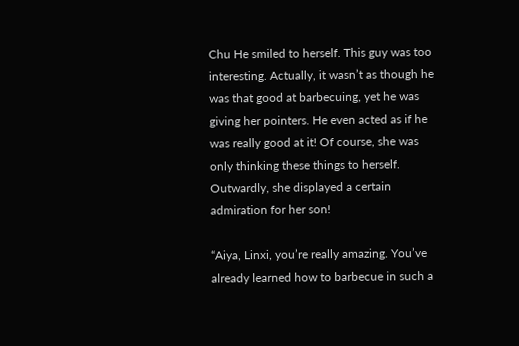Chu He smiled to herself. This guy was too interesting. Actually, it wasn’t as though he was that good at barbecuing, yet he was giving her pointers. He even acted as if he was really good at it! Of course, she was only thinking these things to herself. Outwardly, she displayed a certain admiration for her son!

“Aiya, Linxi, you’re really amazing. You’ve already learned how to barbecue in such a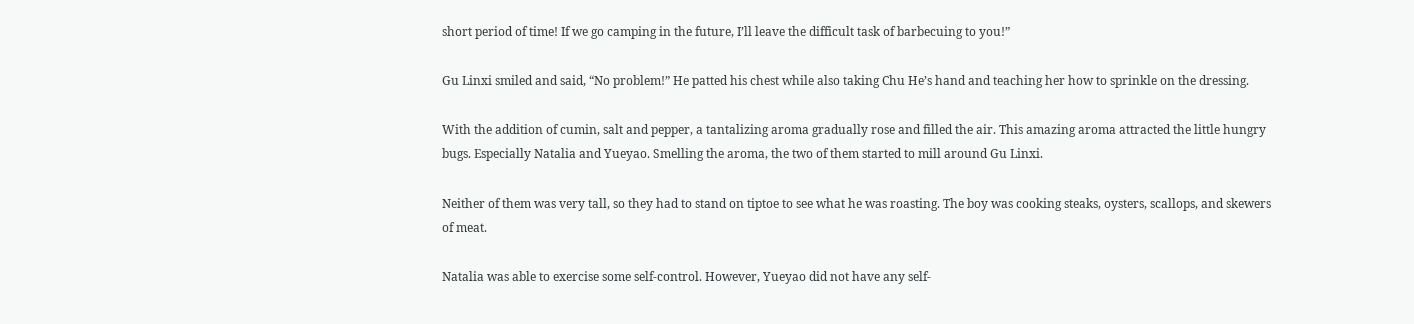short period of time! If we go camping in the future, I’ll leave the difficult task of barbecuing to you!”

Gu Linxi smiled and said, “No problem!” He patted his chest while also taking Chu He’s hand and teaching her how to sprinkle on the dressing.

With the addition of cumin, salt and pepper, a tantalizing aroma gradually rose and filled the air. This amazing aroma attracted the little hungry bugs. Especially Natalia and Yueyao. Smelling the aroma, the two of them started to mill around Gu Linxi.

Neither of them was very tall, so they had to stand on tiptoe to see what he was roasting. The boy was cooking steaks, oysters, scallops, and skewers of meat.

Natalia was able to exercise some self-control. However, Yueyao did not have any self-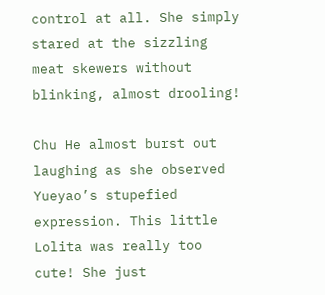control at all. She simply stared at the sizzling meat skewers without blinking, almost drooling!

Chu He almost burst out laughing as she observed Yueyao’s stupefied expression. This little Lolita was really too cute! She just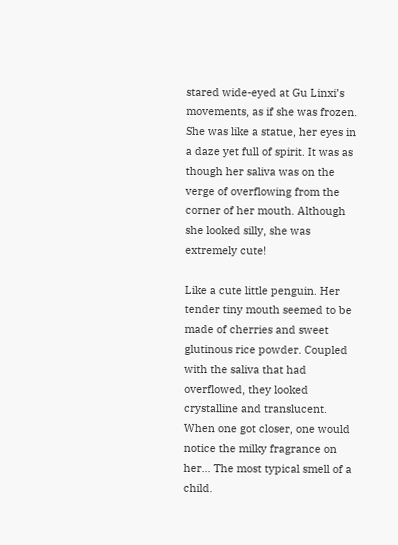stared wide-eyed at Gu Linxi’s movements, as if she was frozen. She was like a statue, her eyes in a daze yet full of spirit. It was as though her saliva was on the verge of overflowing from the corner of her mouth. Although she looked silly, she was extremely cute!

Like a cute little penguin. Her tender tiny mouth seemed to be made of cherries and sweet glutinous rice powder. Coupled with the saliva that had overflowed, they looked crystalline and translucent. When one got closer, one would notice the milky fragrance on her… The most typical smell of a child.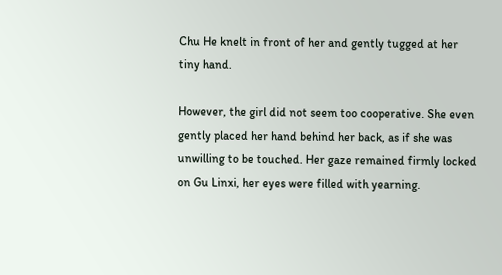Chu He knelt in front of her and gently tugged at her tiny hand.

However, the girl did not seem too cooperative. She even gently placed her hand behind her back, as if she was unwilling to be touched. Her gaze remained firmly locked on Gu Linxi, her eyes were filled with yearning.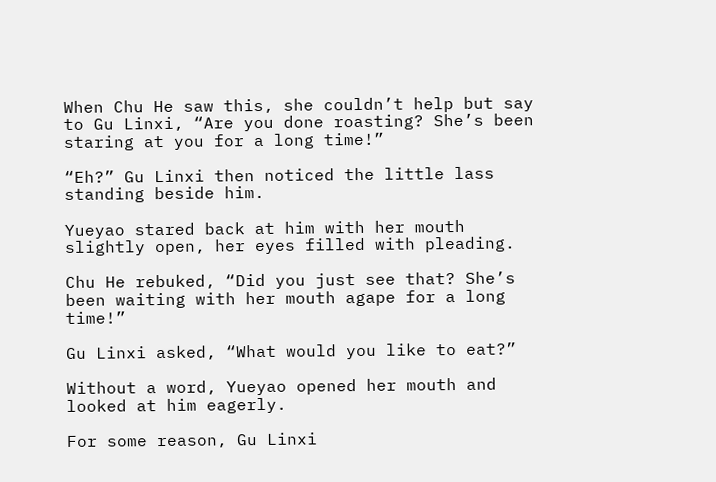When Chu He saw this, she couldn’t help but say to Gu Linxi, “Are you done roasting? She’s been staring at you for a long time!”

“Eh?” Gu Linxi then noticed the little lass standing beside him.

Yueyao stared back at him with her mouth slightly open, her eyes filled with pleading.

Chu He rebuked, “Did you just see that? She’s been waiting with her mouth agape for a long time!”

Gu Linxi asked, “What would you like to eat?”

Without a word, Yueyao opened her mouth and looked at him eagerly.

For some reason, Gu Linxi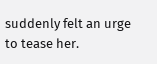suddenly felt an urge to tease her.